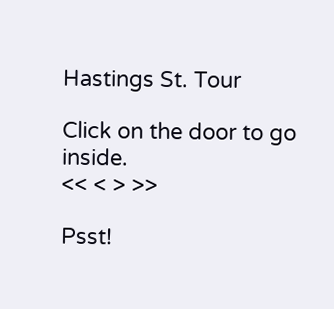Hastings St. Tour

Click on the door to go inside.
<< < > >>

Psst!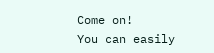Come on!
You can easily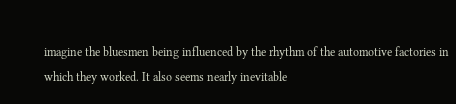imagine the bluesmen being influenced by the rhythm of the automotive factories in which they worked. It also seems nearly inevitable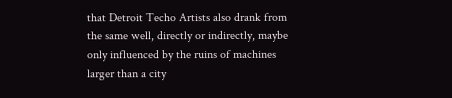that Detroit Techo Artists also drank from the same well, directly or indirectly, maybe only influenced by the ruins of machines larger than a city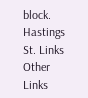block.
Hastings St. Links Other Links